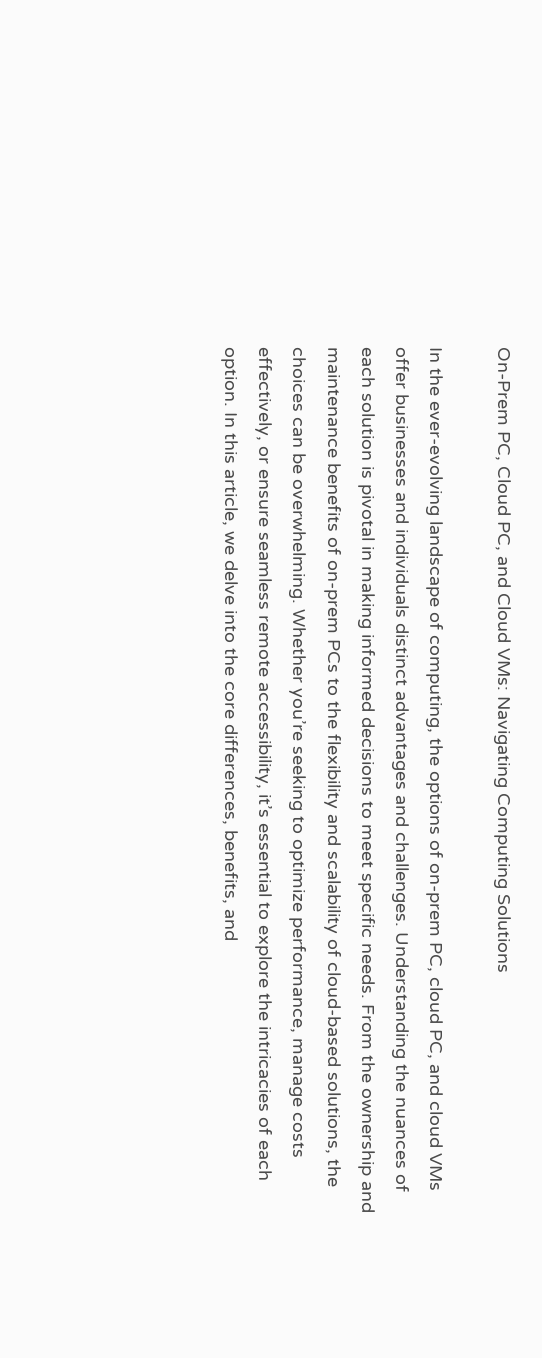On-Prem PC, Cloud PC, and Cloud VMs: Navigating Computing Solutions

In the ever-evolving landscape of computing, the options of on-prem PC, cloud PC, and cloud VMs offer businesses and individuals distinct advantages and challenges. Understanding the nuances of each solution is pivotal in making informed decisions to meet specific needs. From the ownership and maintenance benefits of on-prem PCs to the flexibility and scalability of cloud-based solutions, the choices can be overwhelming. Whether you’re seeking to optimize performance, manage costs effectively, or ensure seamless remote accessibility, it’s essential to explore the intricacies of each option. In this article, we delve into the core differences, benefits, and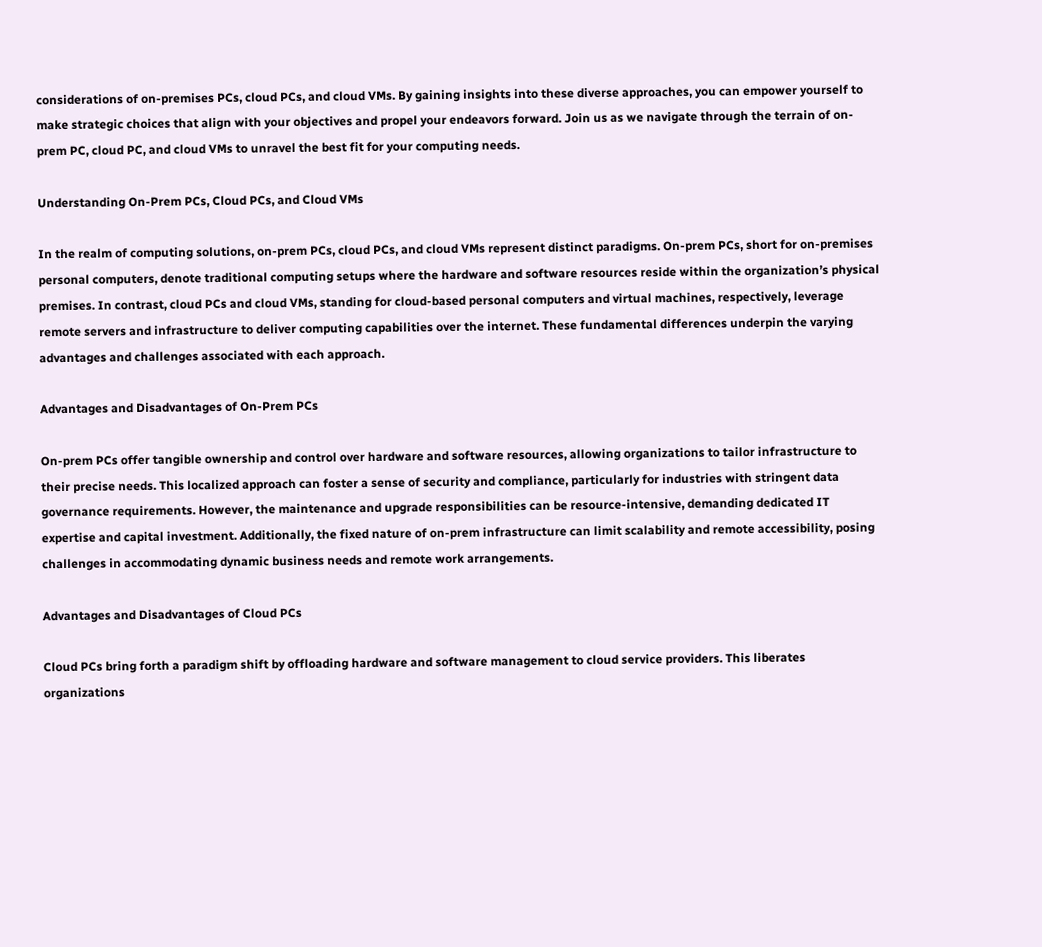considerations of on-premises PCs, cloud PCs, and cloud VMs. By gaining insights into these diverse approaches, you can empower yourself to make strategic choices that align with your objectives and propel your endeavors forward. Join us as we navigate through the terrain of on-prem PC, cloud PC, and cloud VMs to unravel the best fit for your computing needs.

Understanding On-Prem PCs, Cloud PCs, and Cloud VMs

In the realm of computing solutions, on-prem PCs, cloud PCs, and cloud VMs represent distinct paradigms. On-prem PCs, short for on-premises personal computers, denote traditional computing setups where the hardware and software resources reside within the organization’s physical premises. In contrast, cloud PCs and cloud VMs, standing for cloud-based personal computers and virtual machines, respectively, leverage remote servers and infrastructure to deliver computing capabilities over the internet. These fundamental differences underpin the varying advantages and challenges associated with each approach.

Advantages and Disadvantages of On-Prem PCs

On-prem PCs offer tangible ownership and control over hardware and software resources, allowing organizations to tailor infrastructure to their precise needs. This localized approach can foster a sense of security and compliance, particularly for industries with stringent data governance requirements. However, the maintenance and upgrade responsibilities can be resource-intensive, demanding dedicated IT expertise and capital investment. Additionally, the fixed nature of on-prem infrastructure can limit scalability and remote accessibility, posing challenges in accommodating dynamic business needs and remote work arrangements.

Advantages and Disadvantages of Cloud PCs

Cloud PCs bring forth a paradigm shift by offloading hardware and software management to cloud service providers. This liberates organizations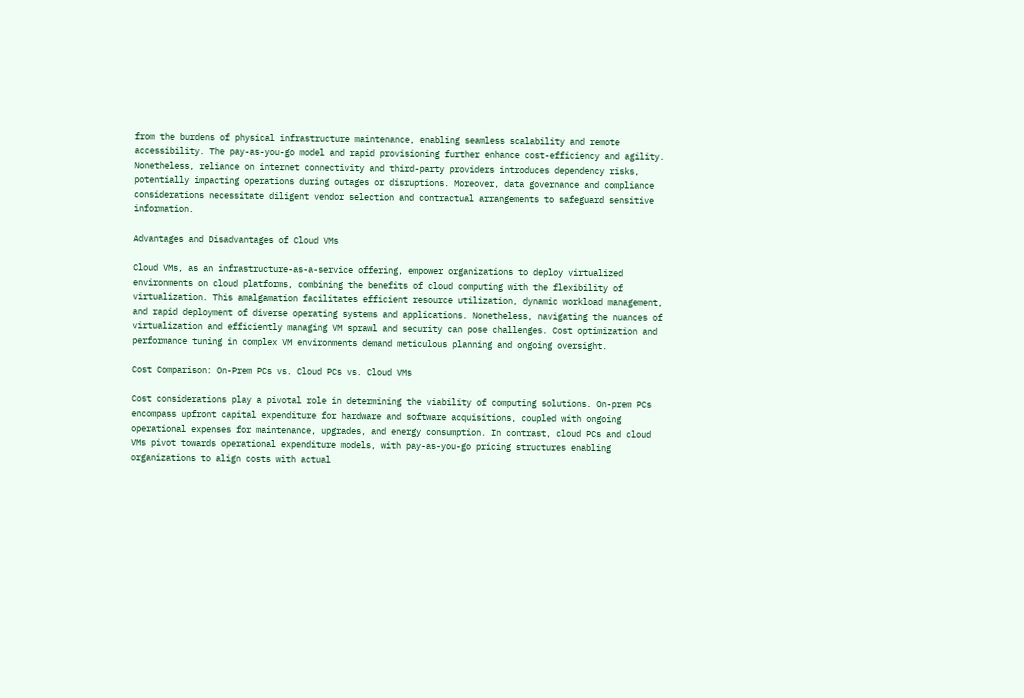from the burdens of physical infrastructure maintenance, enabling seamless scalability and remote accessibility. The pay-as-you-go model and rapid provisioning further enhance cost-efficiency and agility. Nonetheless, reliance on internet connectivity and third-party providers introduces dependency risks, potentially impacting operations during outages or disruptions. Moreover, data governance and compliance considerations necessitate diligent vendor selection and contractual arrangements to safeguard sensitive information.

Advantages and Disadvantages of Cloud VMs

Cloud VMs, as an infrastructure-as-a-service offering, empower organizations to deploy virtualized environments on cloud platforms, combining the benefits of cloud computing with the flexibility of virtualization. This amalgamation facilitates efficient resource utilization, dynamic workload management, and rapid deployment of diverse operating systems and applications. Nonetheless, navigating the nuances of virtualization and efficiently managing VM sprawl and security can pose challenges. Cost optimization and performance tuning in complex VM environments demand meticulous planning and ongoing oversight.

Cost Comparison: On-Prem PCs vs. Cloud PCs vs. Cloud VMs

Cost considerations play a pivotal role in determining the viability of computing solutions. On-prem PCs encompass upfront capital expenditure for hardware and software acquisitions, coupled with ongoing operational expenses for maintenance, upgrades, and energy consumption. In contrast, cloud PCs and cloud VMs pivot towards operational expenditure models, with pay-as-you-go pricing structures enabling organizations to align costs with actual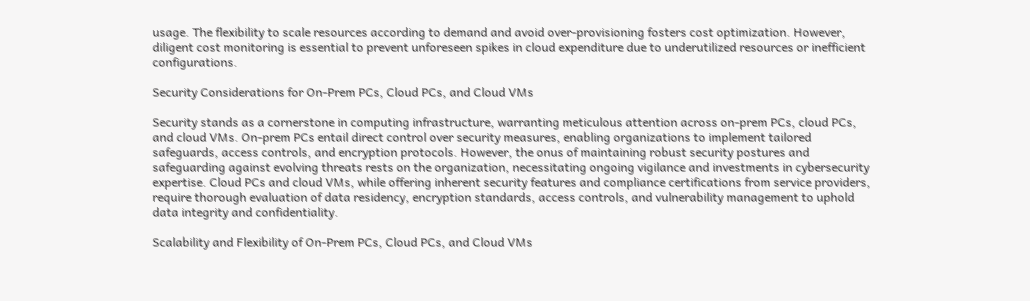usage. The flexibility to scale resources according to demand and avoid over-provisioning fosters cost optimization. However, diligent cost monitoring is essential to prevent unforeseen spikes in cloud expenditure due to underutilized resources or inefficient configurations.

Security Considerations for On-Prem PCs, Cloud PCs, and Cloud VMs

Security stands as a cornerstone in computing infrastructure, warranting meticulous attention across on-prem PCs, cloud PCs, and cloud VMs. On-prem PCs entail direct control over security measures, enabling organizations to implement tailored safeguards, access controls, and encryption protocols. However, the onus of maintaining robust security postures and safeguarding against evolving threats rests on the organization, necessitating ongoing vigilance and investments in cybersecurity expertise. Cloud PCs and cloud VMs, while offering inherent security features and compliance certifications from service providers, require thorough evaluation of data residency, encryption standards, access controls, and vulnerability management to uphold data integrity and confidentiality.

Scalability and Flexibility of On-Prem PCs, Cloud PCs, and Cloud VMs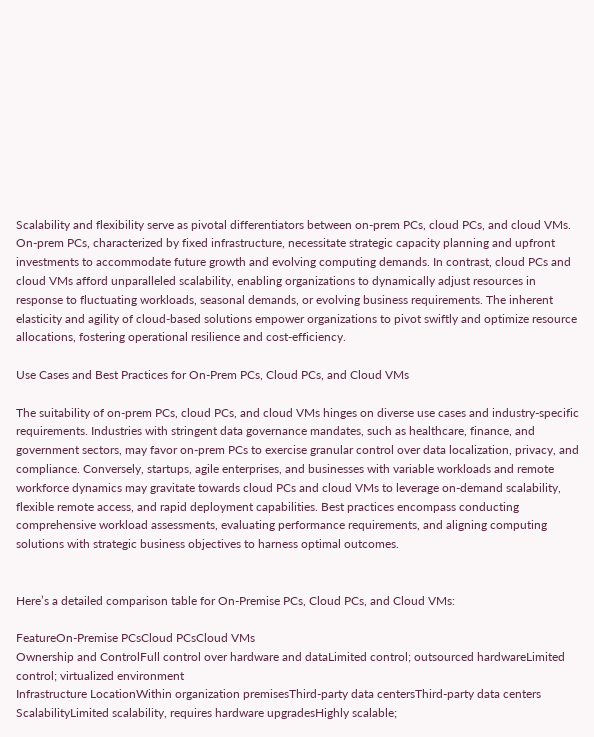Scalability and flexibility serve as pivotal differentiators between on-prem PCs, cloud PCs, and cloud VMs. On-prem PCs, characterized by fixed infrastructure, necessitate strategic capacity planning and upfront investments to accommodate future growth and evolving computing demands. In contrast, cloud PCs and cloud VMs afford unparalleled scalability, enabling organizations to dynamically adjust resources in response to fluctuating workloads, seasonal demands, or evolving business requirements. The inherent elasticity and agility of cloud-based solutions empower organizations to pivot swiftly and optimize resource allocations, fostering operational resilience and cost-efficiency.

Use Cases and Best Practices for On-Prem PCs, Cloud PCs, and Cloud VMs

The suitability of on-prem PCs, cloud PCs, and cloud VMs hinges on diverse use cases and industry-specific requirements. Industries with stringent data governance mandates, such as healthcare, finance, and government sectors, may favor on-prem PCs to exercise granular control over data localization, privacy, and compliance. Conversely, startups, agile enterprises, and businesses with variable workloads and remote workforce dynamics may gravitate towards cloud PCs and cloud VMs to leverage on-demand scalability, flexible remote access, and rapid deployment capabilities. Best practices encompass conducting comprehensive workload assessments, evaluating performance requirements, and aligning computing solutions with strategic business objectives to harness optimal outcomes.


Here’s a detailed comparison table for On-Premise PCs, Cloud PCs, and Cloud VMs:

FeatureOn-Premise PCsCloud PCsCloud VMs
Ownership and ControlFull control over hardware and dataLimited control; outsourced hardwareLimited control; virtualized environment
Infrastructure LocationWithin organization premisesThird-party data centersThird-party data centers
ScalabilityLimited scalability, requires hardware upgradesHighly scalable;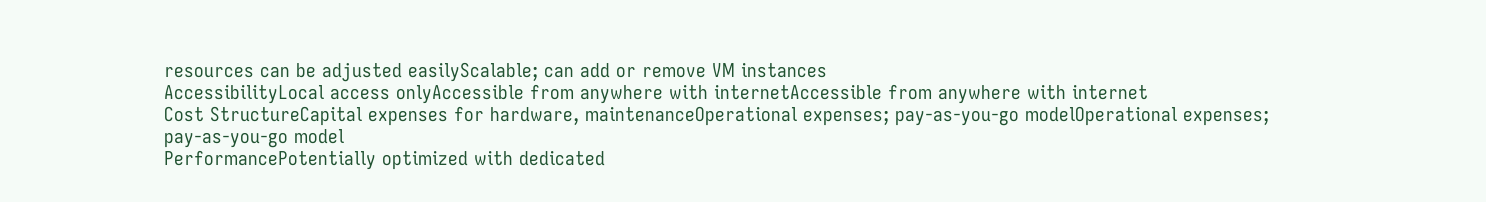resources can be adjusted easilyScalable; can add or remove VM instances
AccessibilityLocal access onlyAccessible from anywhere with internetAccessible from anywhere with internet
Cost StructureCapital expenses for hardware, maintenanceOperational expenses; pay-as-you-go modelOperational expenses; pay-as-you-go model
PerformancePotentially optimized with dedicated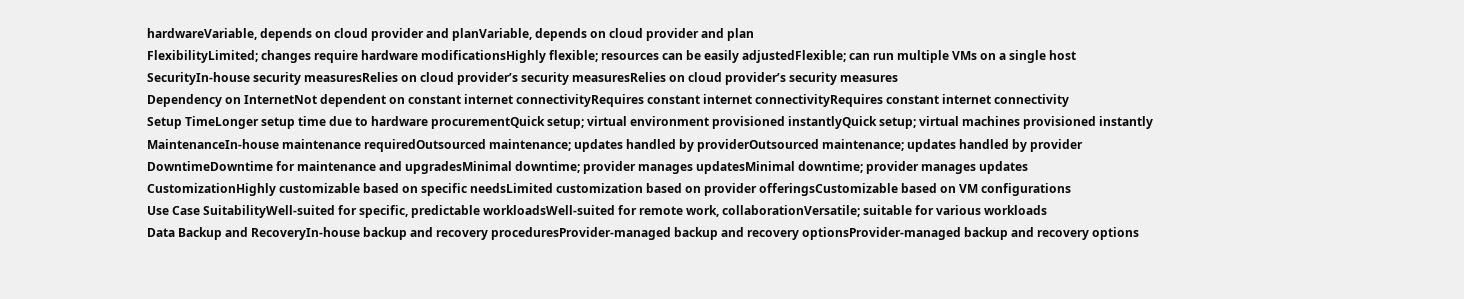hardwareVariable, depends on cloud provider and planVariable, depends on cloud provider and plan
FlexibilityLimited; changes require hardware modificationsHighly flexible; resources can be easily adjustedFlexible; can run multiple VMs on a single host
SecurityIn-house security measuresRelies on cloud provider’s security measuresRelies on cloud provider’s security measures
Dependency on InternetNot dependent on constant internet connectivityRequires constant internet connectivityRequires constant internet connectivity
Setup TimeLonger setup time due to hardware procurementQuick setup; virtual environment provisioned instantlyQuick setup; virtual machines provisioned instantly
MaintenanceIn-house maintenance requiredOutsourced maintenance; updates handled by providerOutsourced maintenance; updates handled by provider
DowntimeDowntime for maintenance and upgradesMinimal downtime; provider manages updatesMinimal downtime; provider manages updates
CustomizationHighly customizable based on specific needsLimited customization based on provider offeringsCustomizable based on VM configurations
Use Case SuitabilityWell-suited for specific, predictable workloadsWell-suited for remote work, collaborationVersatile; suitable for various workloads
Data Backup and RecoveryIn-house backup and recovery proceduresProvider-managed backup and recovery optionsProvider-managed backup and recovery options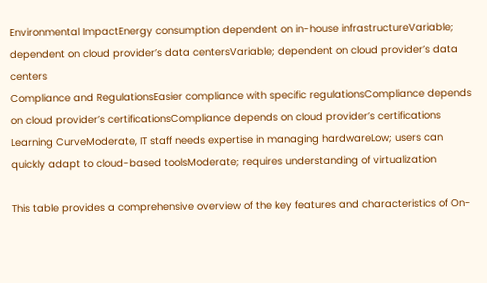Environmental ImpactEnergy consumption dependent on in-house infrastructureVariable; dependent on cloud provider’s data centersVariable; dependent on cloud provider’s data centers
Compliance and RegulationsEasier compliance with specific regulationsCompliance depends on cloud provider’s certificationsCompliance depends on cloud provider’s certifications
Learning CurveModerate, IT staff needs expertise in managing hardwareLow; users can quickly adapt to cloud-based toolsModerate; requires understanding of virtualization

This table provides a comprehensive overview of the key features and characteristics of On-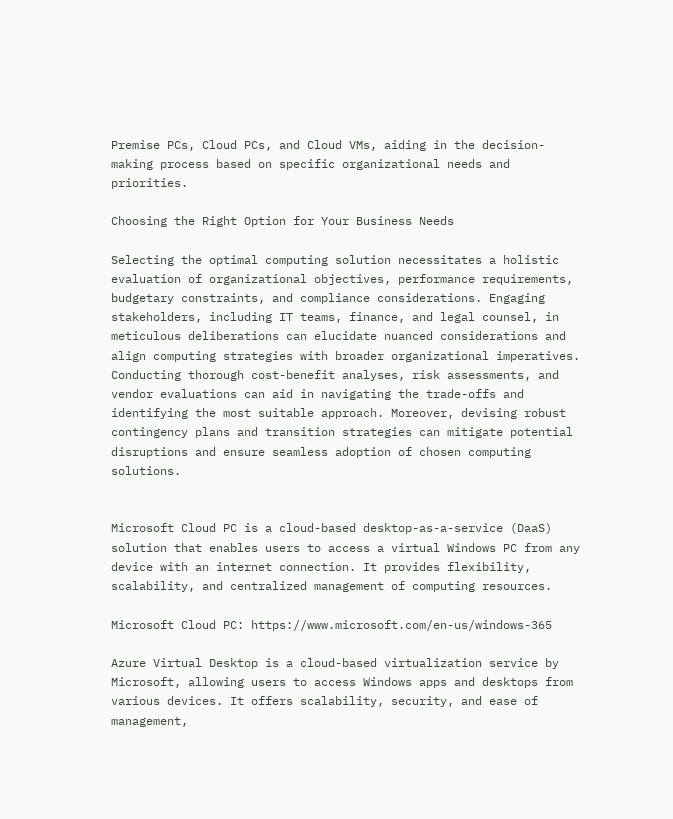Premise PCs, Cloud PCs, and Cloud VMs, aiding in the decision-making process based on specific organizational needs and priorities.

Choosing the Right Option for Your Business Needs

Selecting the optimal computing solution necessitates a holistic evaluation of organizational objectives, performance requirements, budgetary constraints, and compliance considerations. Engaging stakeholders, including IT teams, finance, and legal counsel, in meticulous deliberations can elucidate nuanced considerations and align computing strategies with broader organizational imperatives. Conducting thorough cost-benefit analyses, risk assessments, and vendor evaluations can aid in navigating the trade-offs and identifying the most suitable approach. Moreover, devising robust contingency plans and transition strategies can mitigate potential disruptions and ensure seamless adoption of chosen computing solutions.


Microsoft Cloud PC is a cloud-based desktop-as-a-service (DaaS) solution that enables users to access a virtual Windows PC from any device with an internet connection. It provides flexibility, scalability, and centralized management of computing resources.

Microsoft Cloud PC: https://www.microsoft.com/en-us/windows-365

Azure Virtual Desktop is a cloud-based virtualization service by Microsoft, allowing users to access Windows apps and desktops from various devices. It offers scalability, security, and ease of management,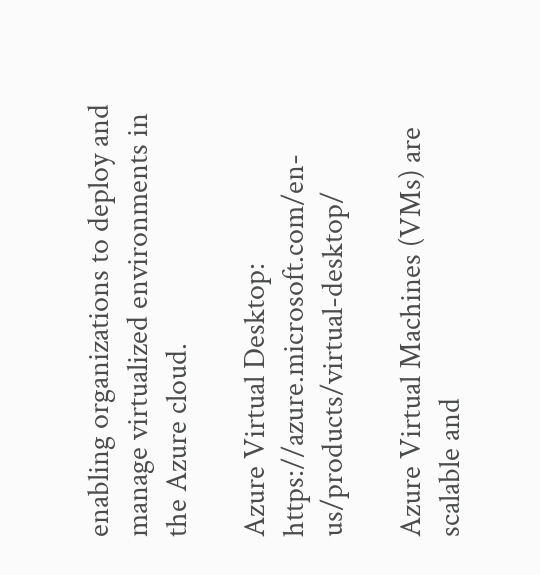enabling organizations to deploy and manage virtualized environments in the Azure cloud.

Azure Virtual Desktop: https://azure.microsoft.com/en-us/products/virtual-desktop/

Azure Virtual Machines (VMs) are scalable and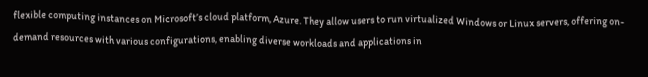flexible computing instances on Microsoft’s cloud platform, Azure. They allow users to run virtualized Windows or Linux servers, offering on-demand resources with various configurations, enabling diverse workloads and applications in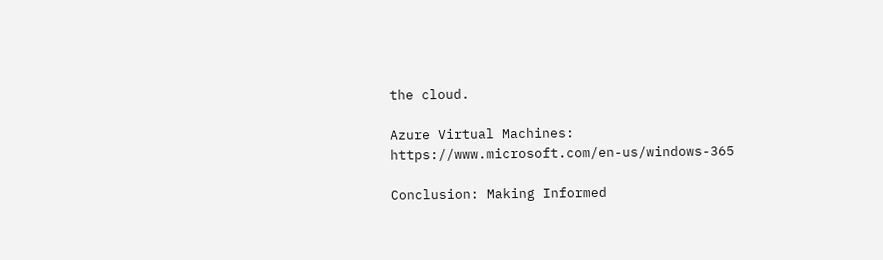the cloud.

Azure Virtual Machines: https://www.microsoft.com/en-us/windows-365

Conclusion: Making Informed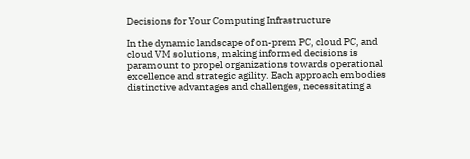Decisions for Your Computing Infrastructure

In the dynamic landscape of on-prem PC, cloud PC, and cloud VM solutions, making informed decisions is paramount to propel organizations towards operational excellence and strategic agility. Each approach embodies distinctive advantages and challenges, necessitating a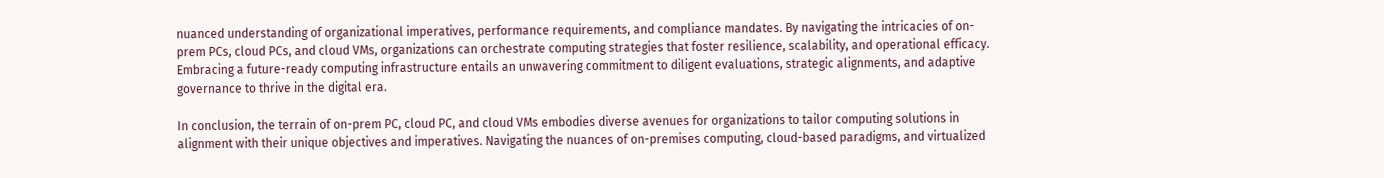nuanced understanding of organizational imperatives, performance requirements, and compliance mandates. By navigating the intricacies of on-prem PCs, cloud PCs, and cloud VMs, organizations can orchestrate computing strategies that foster resilience, scalability, and operational efficacy. Embracing a future-ready computing infrastructure entails an unwavering commitment to diligent evaluations, strategic alignments, and adaptive governance to thrive in the digital era.

In conclusion, the terrain of on-prem PC, cloud PC, and cloud VMs embodies diverse avenues for organizations to tailor computing solutions in alignment with their unique objectives and imperatives. Navigating the nuances of on-premises computing, cloud-based paradigms, and virtualized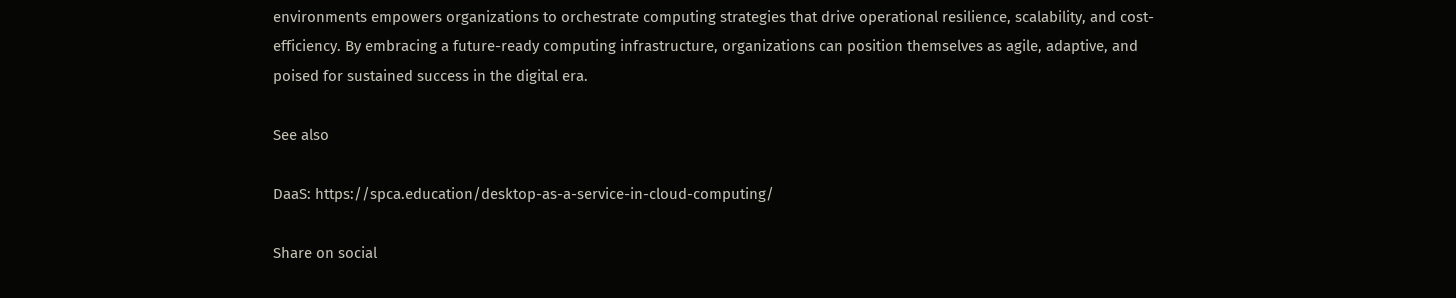environments empowers organizations to orchestrate computing strategies that drive operational resilience, scalability, and cost-efficiency. By embracing a future-ready computing infrastructure, organizations can position themselves as agile, adaptive, and poised for sustained success in the digital era.

See also

DaaS: https://spca.education/desktop-as-a-service-in-cloud-computing/

Share on social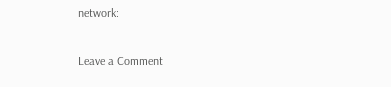network:

Leave a Comment